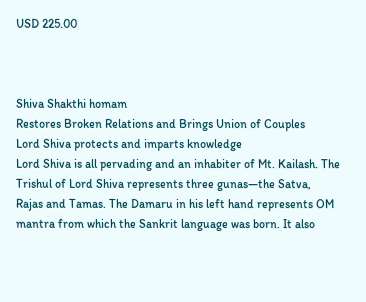USD 225.00



Shiva Shakthi homam
Restores Broken Relations and Brings Union of Couples
Lord Shiva protects and imparts knowledge
Lord Shiva is all pervading and an inhabiter of Mt. Kailash. The Trishul of Lord Shiva represents three gunas—the Satva, Rajas and Tamas. The Damaru in his left hand represents OM mantra from which the Sankrit language was born. It also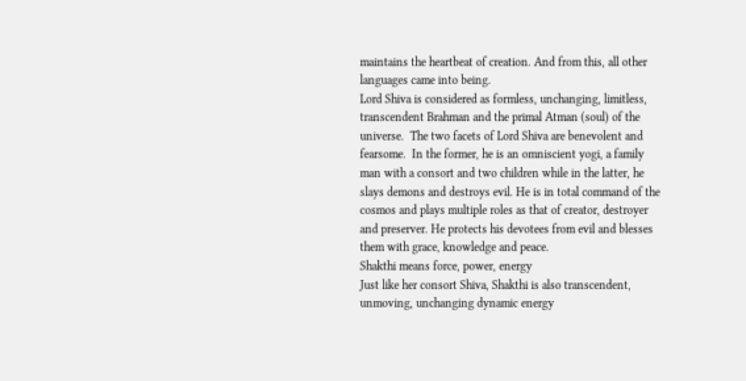maintains the heartbeat of creation. And from this, all other languages came into being.
Lord Shiva is considered as formless, unchanging, limitless, transcendent Brahman and the primal Atman (soul) of the universe.  The two facets of Lord Shiva are benevolent and fearsome.  In the former, he is an omniscient yogi, a family man with a consort and two children while in the latter, he slays demons and destroys evil. He is in total command of the cosmos and plays multiple roles as that of creator, destroyer and preserver. He protects his devotees from evil and blesses them with grace, knowledge and peace.
Shakthi means force, power, energy
Just like her consort Shiva, Shakthi is also transcendent, unmoving, unchanging dynamic energy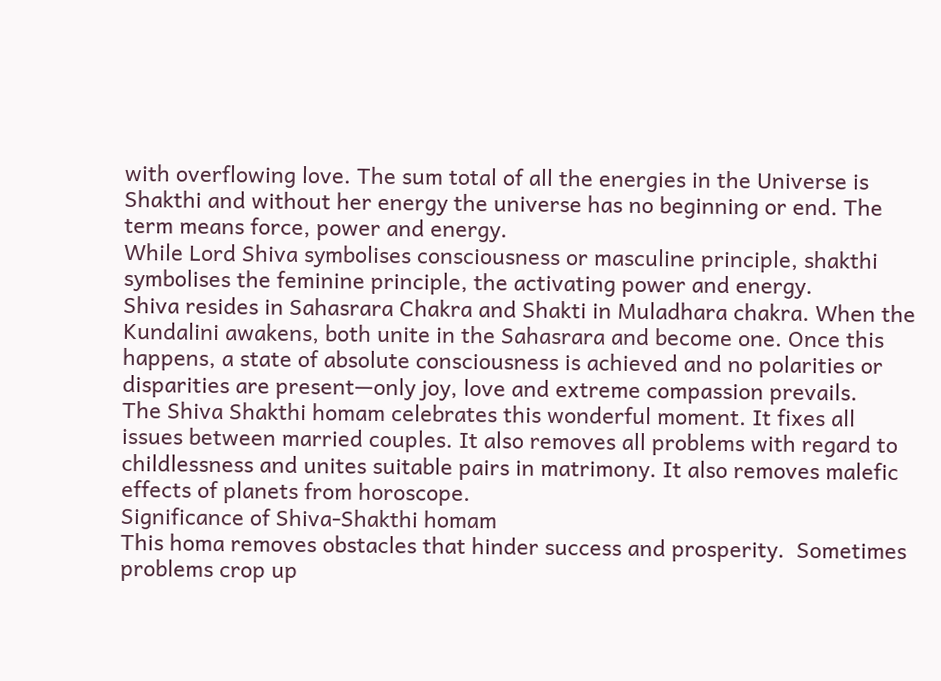with overflowing love. The sum total of all the energies in the Universe is Shakthi and without her energy the universe has no beginning or end. The term means force, power and energy.
While Lord Shiva symbolises consciousness or masculine principle, shakthi symbolises the feminine principle, the activating power and energy.
Shiva resides in Sahasrara Chakra and Shakti in Muladhara chakra. When the Kundalini awakens, both unite in the Sahasrara and become one. Once this happens, a state of absolute consciousness is achieved and no polarities or disparities are present—only joy, love and extreme compassion prevails.
The Shiva Shakthi homam celebrates this wonderful moment. It fixes all issues between married couples. It also removes all problems with regard to childlessness and unites suitable pairs in matrimony. It also removes malefic effects of planets from horoscope.
Significance of Shiva-Shakthi homam
This homa removes obstacles that hinder success and prosperity.  Sometimes problems crop up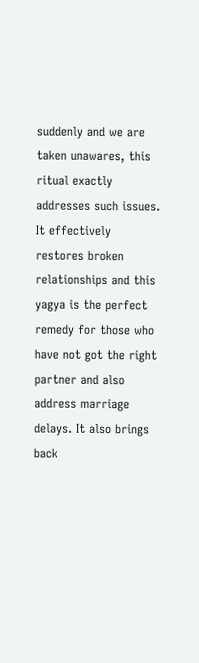suddenly and we are taken unawares, this ritual exactly addresses such issues. It effectively restores broken relationships and this yagya is the perfect remedy for those who have not got the right partner and also address marriage delays. It also brings back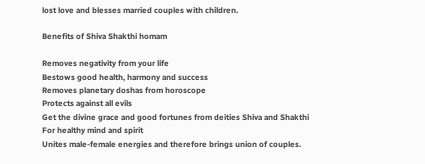lost love and blesses married couples with children.

Benefits of Shiva Shakthi homam

Removes negativity from your life
Bestows good health, harmony and success
Removes planetary doshas from horoscope
Protects against all evils
Get the divine grace and good fortunes from deities Shiva and Shakthi
For healthy mind and spirit
Unites male-female energies and therefore brings union of couples.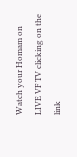Watch your Homam on LIVE VF TV clicking on the link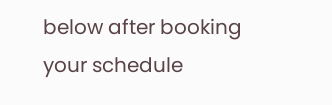below after booking your schedule